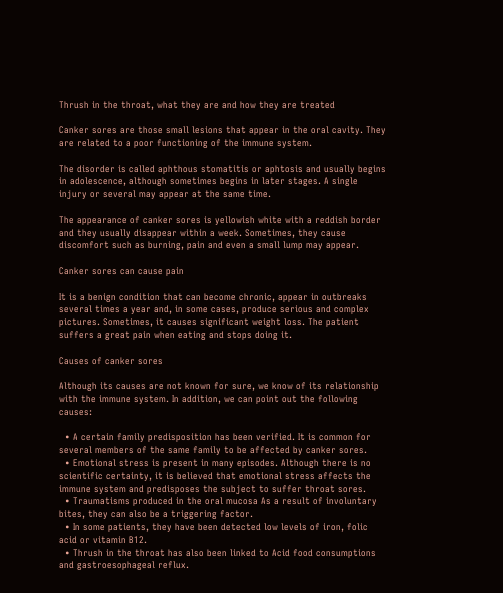Thrush in the throat, what they are and how they are treated

Canker sores are those small lesions that appear in the oral cavity. They are related to a poor functioning of the immune system.

The disorder is called aphthous stomatitis or aphtosis and usually begins in adolescence, although sometimes begins in later stages. A single injury or several may appear at the same time.

The appearance of canker sores is yellowish white with a reddish border and they usually disappear within a week. Sometimes, they cause discomfort such as burning, pain and even a small lump may appear.

Canker sores can cause pain

It is a benign condition that can become chronic, appear in outbreaks several times a year and, in some cases, produce serious and complex pictures. Sometimes, it causes significant weight loss. The patient suffers a great pain when eating and stops doing it.

Causes of canker sores

Although its causes are not known for sure, we know of its relationship with the immune system. In addition, we can point out the following causes:

  • A certain family predisposition has been verified. It is common for several members of the same family to be affected by canker sores.
  • Emotional stress is present in many episodes. Although there is no scientific certainty, it is believed that emotional stress affects the immune system and predisposes the subject to suffer throat sores.
  • Traumatisms produced in the oral mucosa As a result of involuntary bites, they can also be a triggering factor.
  • In some patients, they have been detected low levels of iron, folic acid or vitamin B12.
  • Thrush in the throat has also been linked to Acid food consumptions and gastroesophageal reflux.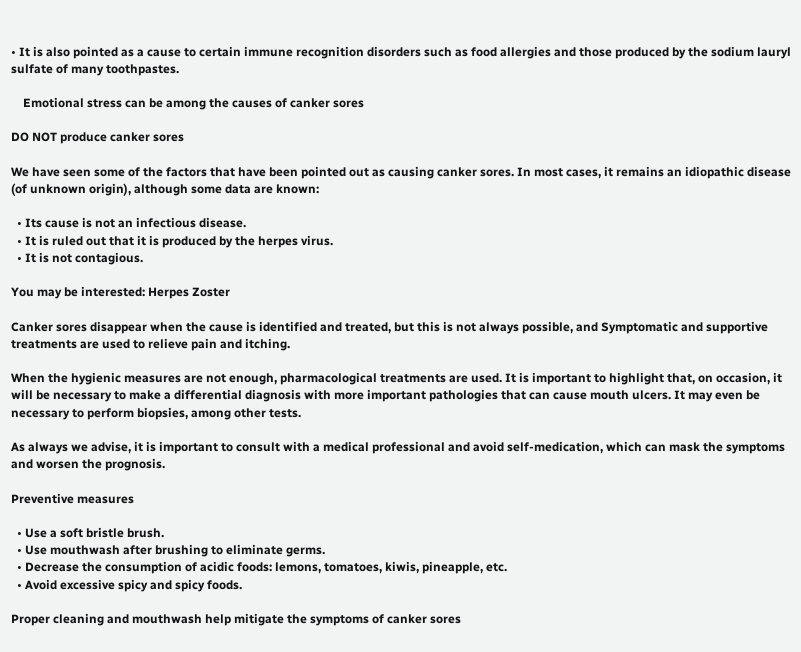• It is also pointed as a cause to certain immune recognition disorders such as food allergies and those produced by the sodium lauryl sulfate of many toothpastes.

    Emotional stress can be among the causes of canker sores

DO NOT produce canker sores

We have seen some of the factors that have been pointed out as causing canker sores. In most cases, it remains an idiopathic disease (of unknown origin), although some data are known:

  • Its cause is not an infectious disease.
  • It is ruled out that it is produced by the herpes virus.
  • It is not contagious.

You may be interested: Herpes Zoster

Canker sores disappear when the cause is identified and treated, but this is not always possible, and Symptomatic and supportive treatments are used to relieve pain and itching.

When the hygienic measures are not enough, pharmacological treatments are used. It is important to highlight that, on occasion, it will be necessary to make a differential diagnosis with more important pathologies that can cause mouth ulcers. It may even be necessary to perform biopsies, among other tests.

As always we advise, it is important to consult with a medical professional and avoid self-medication, which can mask the symptoms and worsen the prognosis.

Preventive measures

  • Use a soft bristle brush.
  • Use mouthwash after brushing to eliminate germs.
  • Decrease the consumption of acidic foods: lemons, tomatoes, kiwis, pineapple, etc.
  • Avoid excessive spicy and spicy foods.

Proper cleaning and mouthwash help mitigate the symptoms of canker sores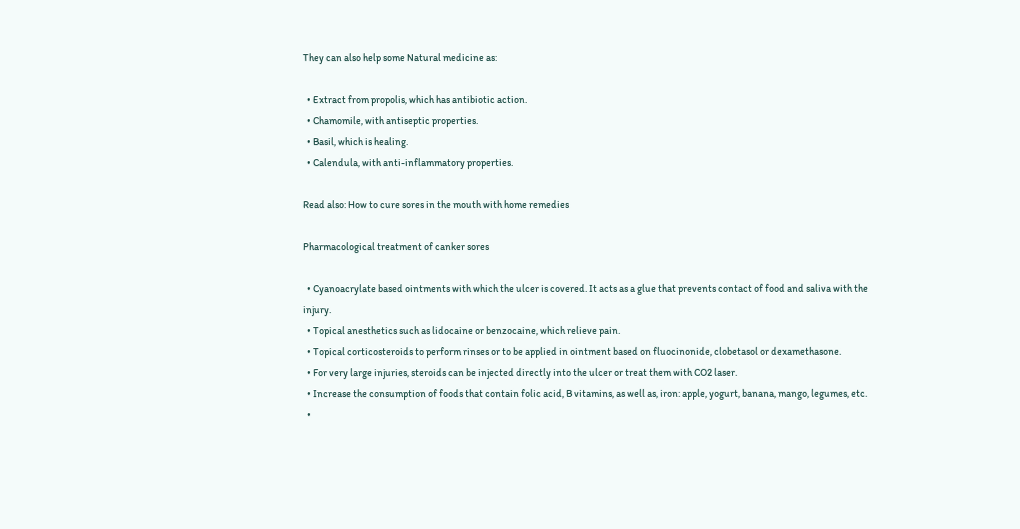They can also help some Natural medicine as:

  • Extract from propolis, which has antibiotic action.
  • Chamomile, with antiseptic properties.
  • Basil, which is healing.
  • Calendula, with anti-inflammatory properties.

Read also: How to cure sores in the mouth with home remedies

Pharmacological treatment of canker sores

  • Cyanoacrylate based ointments with which the ulcer is covered. It acts as a glue that prevents contact of food and saliva with the injury.
  • Topical anesthetics such as lidocaine or benzocaine, which relieve pain.
  • Topical corticosteroids to perform rinses or to be applied in ointment based on fluocinonide, clobetasol or dexamethasone.
  • For very large injuries, steroids can be injected directly into the ulcer or treat them with CO2 laser.
  • Increase the consumption of foods that contain folic acid, B vitamins, as well as, iron: apple, yogurt, banana, mango, legumes, etc.
  •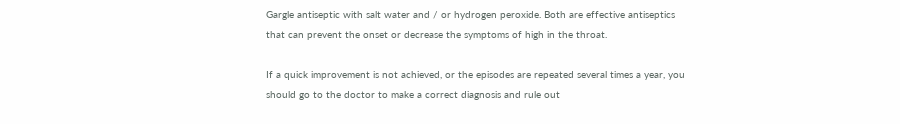Gargle antiseptic with salt water and / or hydrogen peroxide. Both are effective antiseptics that can prevent the onset or decrease the symptoms of high in the throat.

If a quick improvement is not achieved, or the episodes are repeated several times a year, you should go to the doctor to make a correct diagnosis and rule out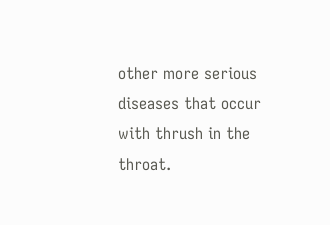other more serious diseases that occur with thrush in the throat.